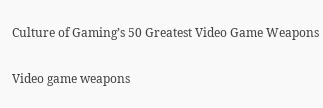Culture of Gaming’s 50 Greatest Video Game Weapons

Video game weapons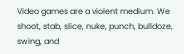Video games are a violent medium. We shoot, stab, slice, nuke, punch, bulldoze, swing, and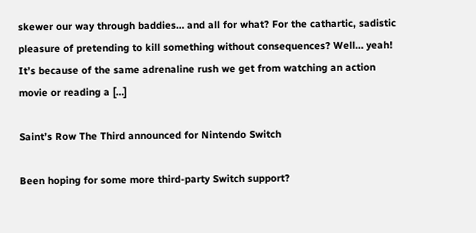skewer our way through baddies… and all for what? For the cathartic, sadistic pleasure of pretending to kill something without consequences? Well… yeah! It’s because of the same adrenaline rush we get from watching an action movie or reading a […]

Saint’s Row The Third announced for Nintendo Switch

Been hoping for some more third-party Switch support?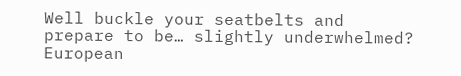Well buckle your seatbelts and prepare to be… slightly underwhelmed? European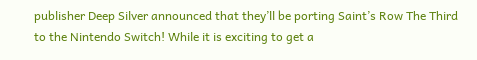publisher Deep Silver announced that they’ll be porting Saint’s Row The Third to the Nintendo Switch! While it is exciting to get a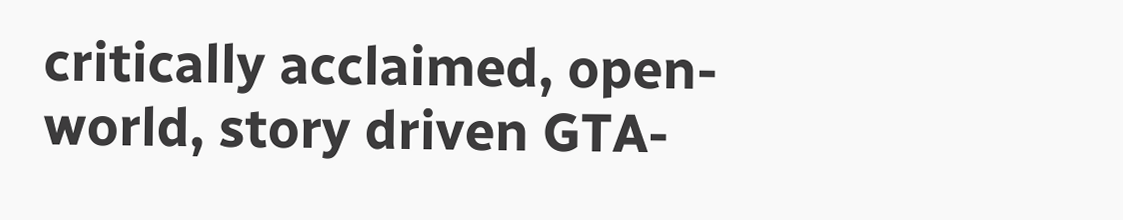critically acclaimed, open-world, story driven GTA-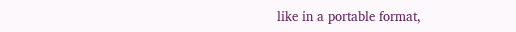like in a portable format,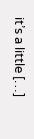it’s a little […]